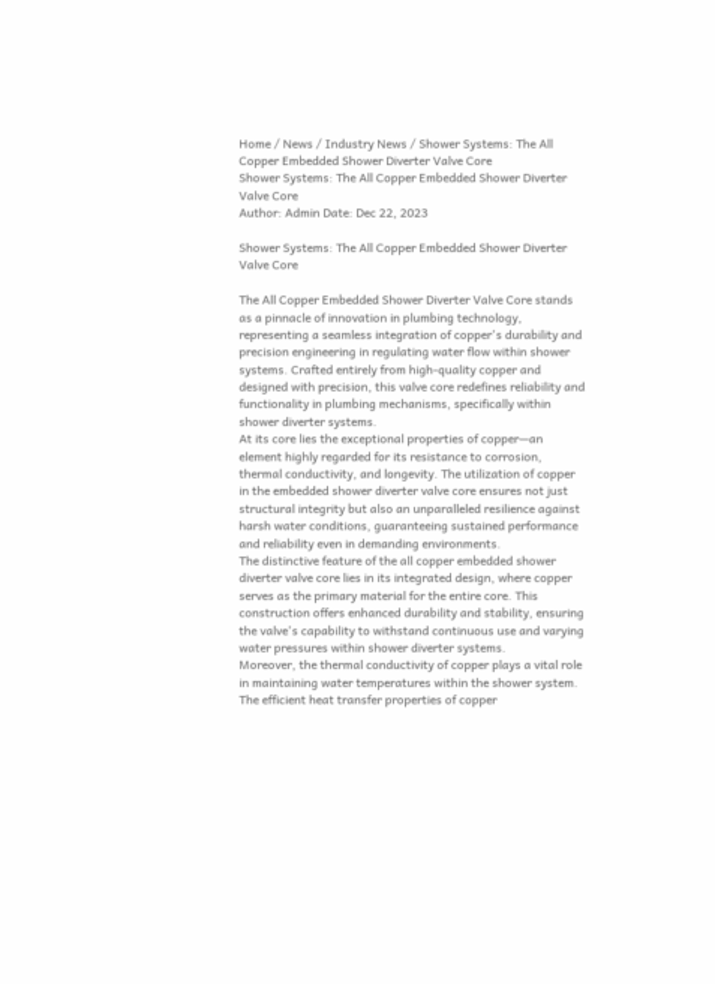Home / News / Industry News / Shower Systems: The All Copper Embedded Shower Diverter Valve Core
Shower Systems: The All Copper Embedded Shower Diverter Valve Core
Author: Admin Date: Dec 22, 2023

Shower Systems: The All Copper Embedded Shower Diverter Valve Core

The All Copper Embedded Shower Diverter Valve Core stands as a pinnacle of innovation in plumbing technology, representing a seamless integration of copper's durability and precision engineering in regulating water flow within shower systems. Crafted entirely from high-quality copper and designed with precision, this valve core redefines reliability and functionality in plumbing mechanisms, specifically within shower diverter systems.
At its core lies the exceptional properties of copper—an element highly regarded for its resistance to corrosion, thermal conductivity, and longevity. The utilization of copper in the embedded shower diverter valve core ensures not just structural integrity but also an unparalleled resilience against harsh water conditions, guaranteeing sustained performance and reliability even in demanding environments.
The distinctive feature of the all copper embedded shower diverter valve core lies in its integrated design, where copper serves as the primary material for the entire core. This construction offers enhanced durability and stability, ensuring the valve's capability to withstand continuous use and varying water pressures within shower diverter systems.
Moreover, the thermal conductivity of copper plays a vital role in maintaining water temperatures within the shower system. The efficient heat transfer properties of copper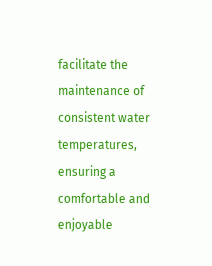facilitate the maintenance of consistent water temperatures, ensuring a comfortable and enjoyable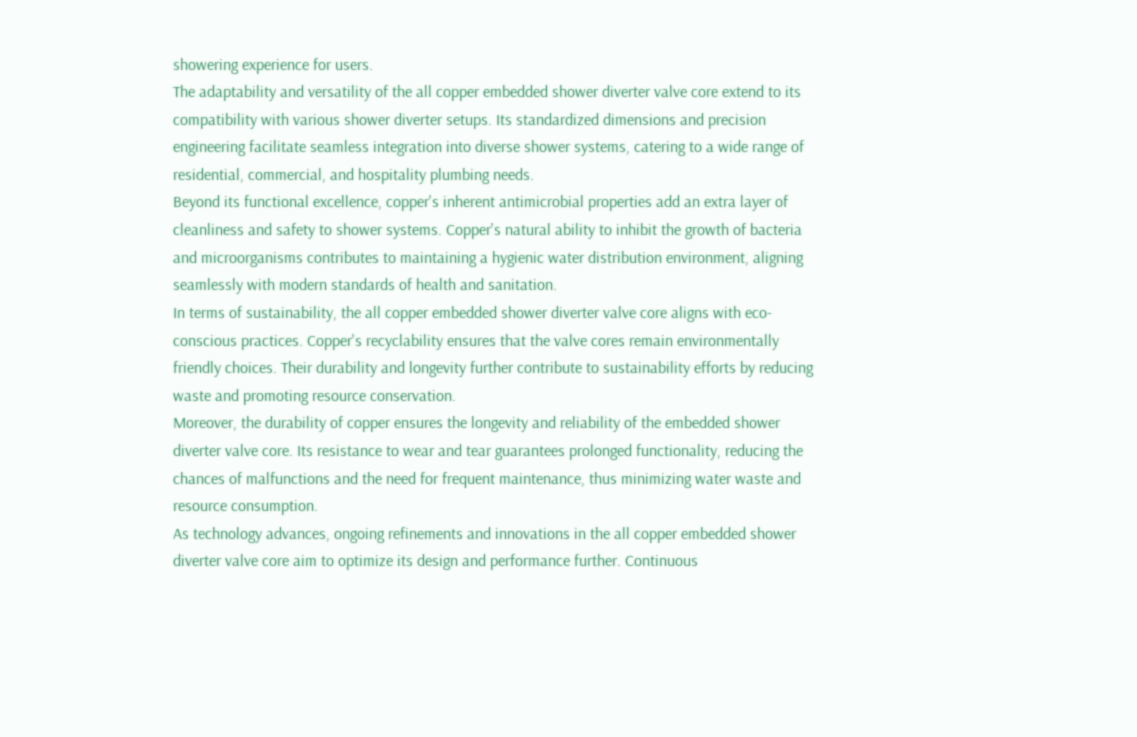showering experience for users.
The adaptability and versatility of the all copper embedded shower diverter valve core extend to its compatibility with various shower diverter setups. Its standardized dimensions and precision engineering facilitate seamless integration into diverse shower systems, catering to a wide range of residential, commercial, and hospitality plumbing needs.
Beyond its functional excellence, copper's inherent antimicrobial properties add an extra layer of cleanliness and safety to shower systems. Copper's natural ability to inhibit the growth of bacteria and microorganisms contributes to maintaining a hygienic water distribution environment, aligning seamlessly with modern standards of health and sanitation.
In terms of sustainability, the all copper embedded shower diverter valve core aligns with eco-conscious practices. Copper's recyclability ensures that the valve cores remain environmentally friendly choices. Their durability and longevity further contribute to sustainability efforts by reducing waste and promoting resource conservation.
Moreover, the durability of copper ensures the longevity and reliability of the embedded shower diverter valve core. Its resistance to wear and tear guarantees prolonged functionality, reducing the chances of malfunctions and the need for frequent maintenance, thus minimizing water waste and resource consumption.
As technology advances, ongoing refinements and innovations in the all copper embedded shower diverter valve core aim to optimize its design and performance further. Continuous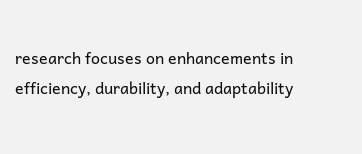research focuses on enhancements in efficiency, durability, and adaptability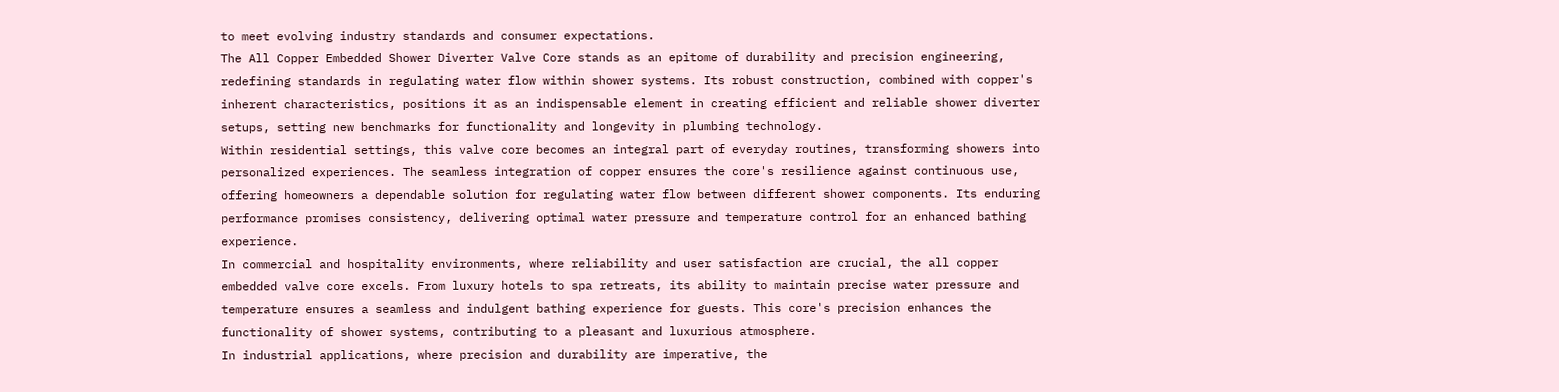to meet evolving industry standards and consumer expectations.
The All Copper Embedded Shower Diverter Valve Core stands as an epitome of durability and precision engineering, redefining standards in regulating water flow within shower systems. Its robust construction, combined with copper's inherent characteristics, positions it as an indispensable element in creating efficient and reliable shower diverter setups, setting new benchmarks for functionality and longevity in plumbing technology.
Within residential settings, this valve core becomes an integral part of everyday routines, transforming showers into personalized experiences. The seamless integration of copper ensures the core's resilience against continuous use, offering homeowners a dependable solution for regulating water flow between different shower components. Its enduring performance promises consistency, delivering optimal water pressure and temperature control for an enhanced bathing experience.
In commercial and hospitality environments, where reliability and user satisfaction are crucial, the all copper embedded valve core excels. From luxury hotels to spa retreats, its ability to maintain precise water pressure and temperature ensures a seamless and indulgent bathing experience for guests. This core's precision enhances the functionality of shower systems, contributing to a pleasant and luxurious atmosphere.
In industrial applications, where precision and durability are imperative, the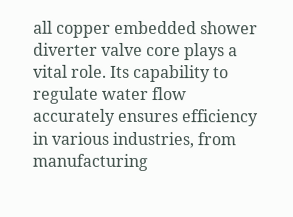all copper embedded shower diverter valve core plays a vital role. Its capability to regulate water flow accurately ensures efficiency in various industries, from manufacturing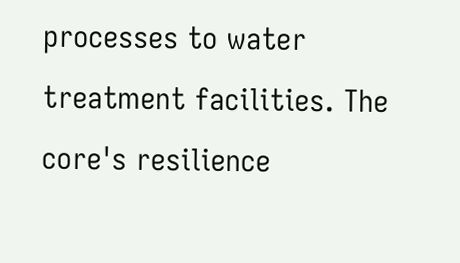processes to water treatment facilities. The core's resilience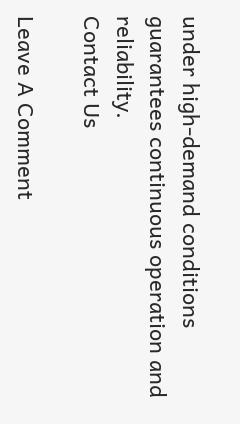under high-demand conditions guarantees continuous operation and reliability.
Contact Us

Leave A Comment